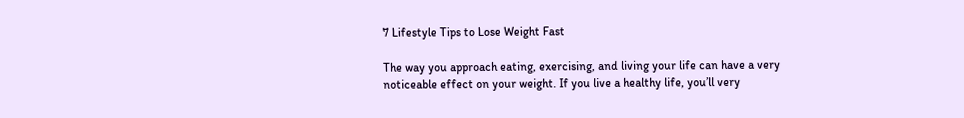7 Lifestyle Tips to Lose Weight Fast

The way you approach eating, exercising, and living your life can have a very noticeable effect on your weight. If you live a healthy life, you’ll very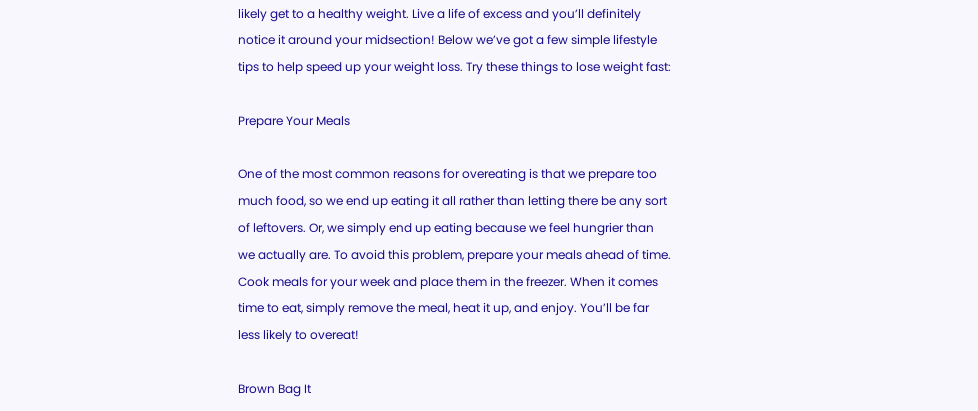likely get to a healthy weight. Live a life of excess and you’ll definitely notice it around your midsection! Below we’ve got a few simple lifestyle tips to help speed up your weight loss. Try these things to lose weight fast:

Prepare Your Meals

One of the most common reasons for overeating is that we prepare too much food, so we end up eating it all rather than letting there be any sort of leftovers. Or, we simply end up eating because we feel hungrier than we actually are. To avoid this problem, prepare your meals ahead of time. Cook meals for your week and place them in the freezer. When it comes time to eat, simply remove the meal, heat it up, and enjoy. You’ll be far less likely to overeat!

Brown Bag It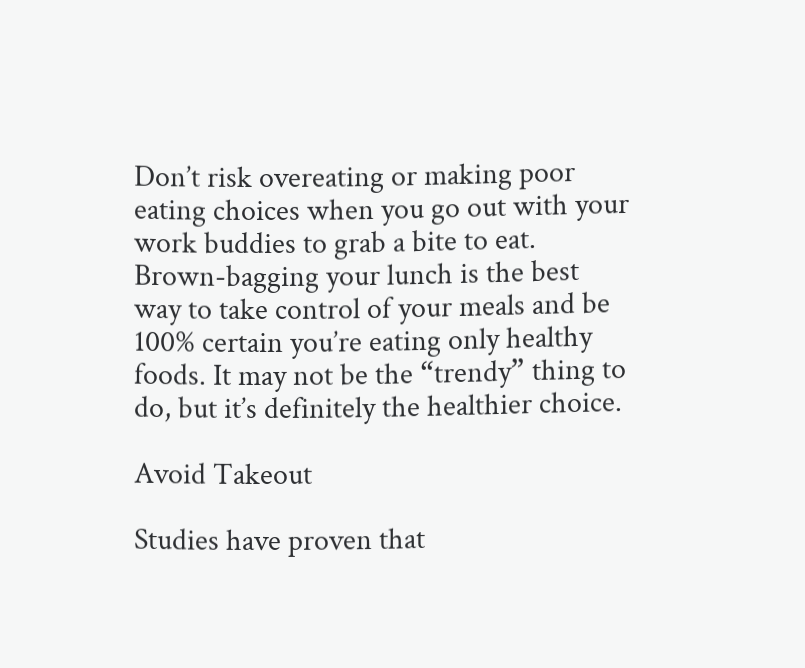Don’t risk overeating or making poor eating choices when you go out with your work buddies to grab a bite to eat. Brown-bagging your lunch is the best way to take control of your meals and be 100% certain you’re eating only healthy foods. It may not be the “trendy” thing to do, but it’s definitely the healthier choice.

Avoid Takeout

Studies have proven that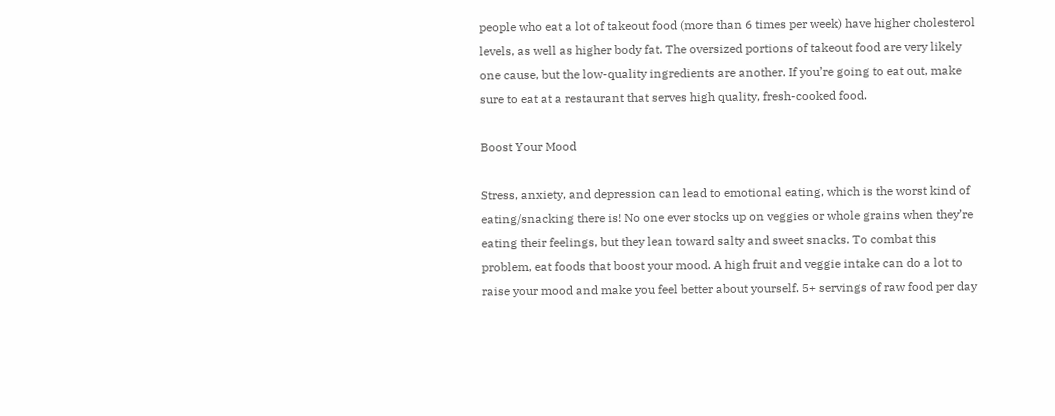people who eat a lot of takeout food (more than 6 times per week) have higher cholesterol levels, as well as higher body fat. The oversized portions of takeout food are very likely one cause, but the low-quality ingredients are another. If you’re going to eat out, make sure to eat at a restaurant that serves high quality, fresh-cooked food.

Boost Your Mood

Stress, anxiety, and depression can lead to emotional eating, which is the worst kind of eating/snacking there is! No one ever stocks up on veggies or whole grains when they’re eating their feelings, but they lean toward salty and sweet snacks. To combat this problem, eat foods that boost your mood. A high fruit and veggie intake can do a lot to raise your mood and make you feel better about yourself. 5+ servings of raw food per day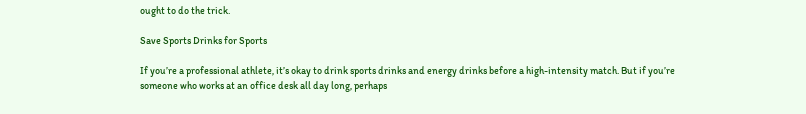ought to do the trick.

Save Sports Drinks for Sports

If you’re a professional athlete, it’s okay to drink sports drinks and energy drinks before a high-intensity match. But if you’re someone who works at an office desk all day long, perhaps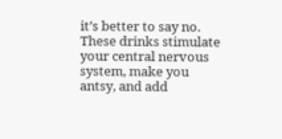it’s better to say no. These drinks stimulate your central nervous system, make you antsy, and add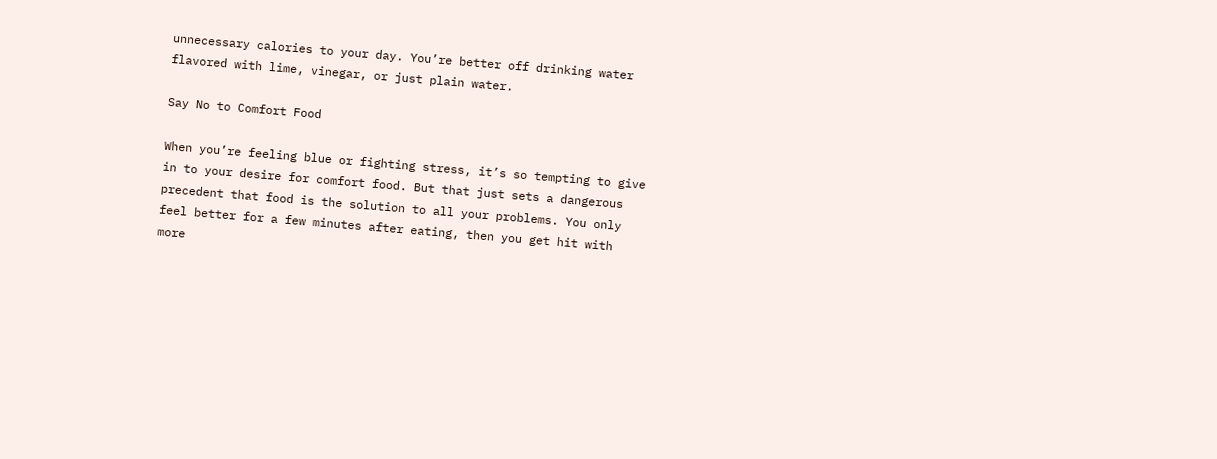unnecessary calories to your day. You’re better off drinking water flavored with lime, vinegar, or just plain water.

Say No to Comfort Food

When you’re feeling blue or fighting stress, it’s so tempting to give in to your desire for comfort food. But that just sets a dangerous precedent that food is the solution to all your problems. You only feel better for a few minutes after eating, then you get hit with more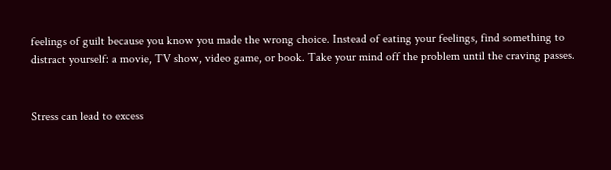feelings of guilt because you know you made the wrong choice. Instead of eating your feelings, find something to distract yourself: a movie, TV show, video game, or book. Take your mind off the problem until the craving passes.


Stress can lead to excess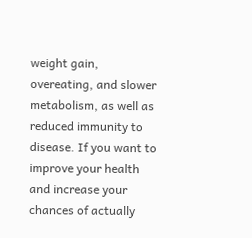weight gain, overeating, and slower metabolism, as well as reduced immunity to disease. If you want to improve your health and increase your chances of actually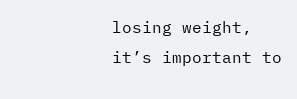losing weight, it’s important to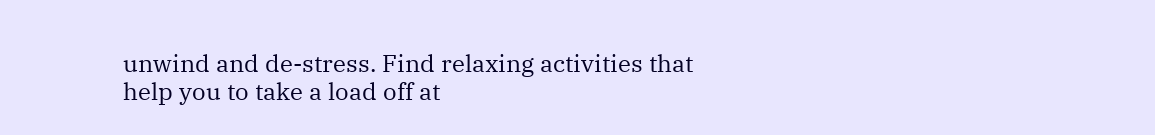unwind and de-stress. Find relaxing activities that help you to take a load off at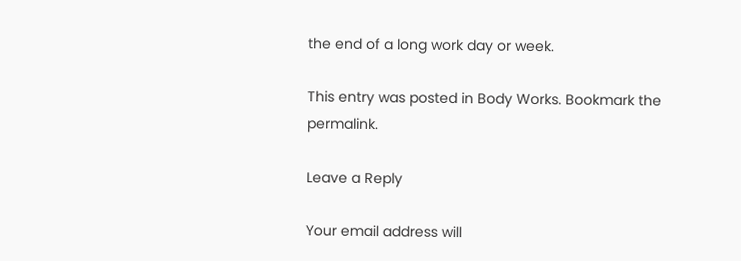the end of a long work day or week.

This entry was posted in Body Works. Bookmark the permalink.

Leave a Reply

Your email address will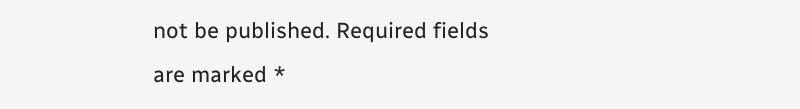not be published. Required fields are marked *